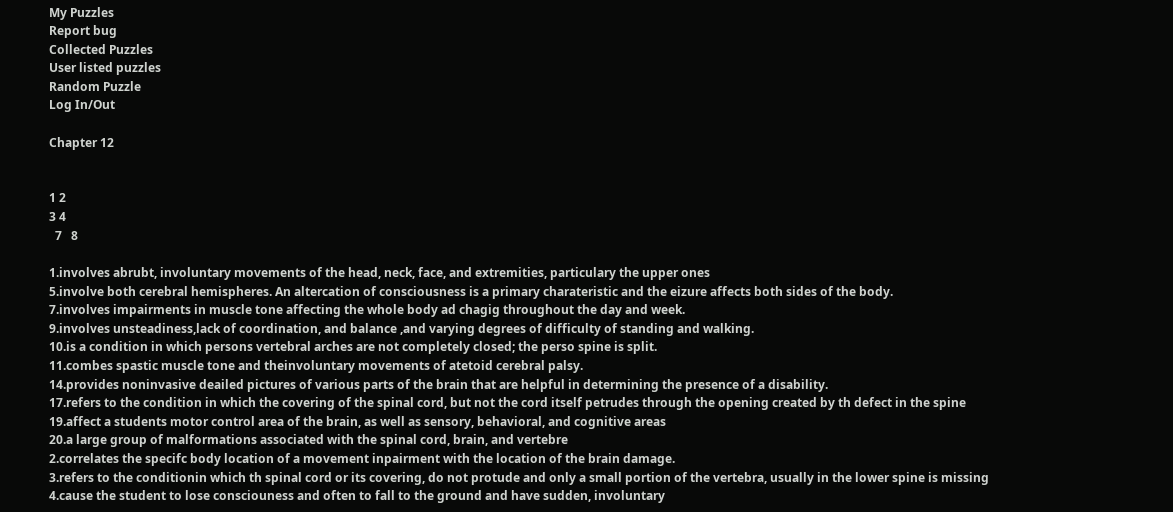My Puzzles
Report bug
Collected Puzzles
User listed puzzles
Random Puzzle
Log In/Out

Chapter 12


1 2
3 4
  7   8

1.involves abrubt, involuntary movements of the head, neck, face, and extremities, particulary the upper ones
5.involve both cerebral hemispheres. An altercation of consciousness is a primary charateristic and the eizure affects both sides of the body.
7.involves impairments in muscle tone affecting the whole body ad chagig throughout the day and week.
9.involves unsteadiness,lack of coordination, and balance ,and varying degrees of difficulty of standing and walking.
10.is a condition in which persons vertebral arches are not completely closed; the perso spine is split.
11.combes spastic muscle tone and theinvoluntary movements of atetoid cerebral palsy.
14.provides noninvasive deailed pictures of various parts of the brain that are helpful in determining the presence of a disability.
17.refers to the condition in which the covering of the spinal cord, but not the cord itself petrudes through the opening created by th defect in the spine
19.affect a students motor control area of the brain, as well as sensory, behavioral, and cognitive areas
20.a large group of malformations associated with the spinal cord, brain, and vertebre
2.correlates the specifc body location of a movement inpairment with the location of the brain damage.
3.refers to the conditionin which th spinal cord or its covering, do not protude and only a small portion of the vertebra, usually in the lower spine is missing
4.cause the student to lose consciouness and often to fall to the ground and have sudden, involuntary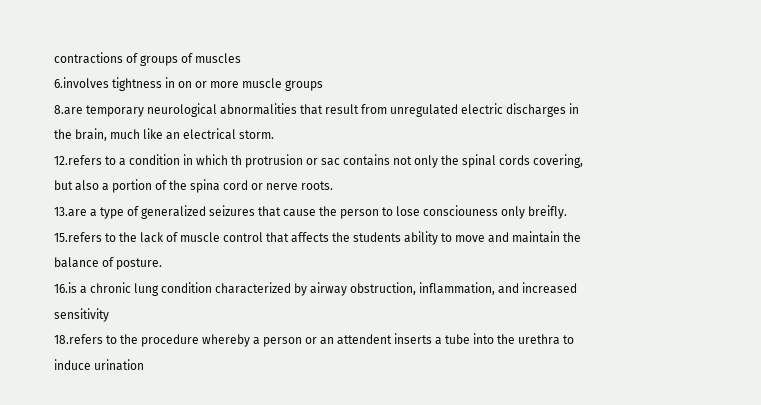contractions of groups of muscles
6.involves tightness in on or more muscle groups
8.are temporary neurological abnormalities that result from unregulated electric discharges in the brain, much like an electrical storm.
12.refers to a condition in which th protrusion or sac contains not only the spinal cords covering, but also a portion of the spina cord or nerve roots.
13.are a type of generalized seizures that cause the person to lose consciouness only breifly.
15.refers to the lack of muscle control that affects the students ability to move and maintain the balance of posture.
16.is a chronic lung condition characterized by airway obstruction, inflammation, and increased sensitivity
18.refers to the procedure whereby a person or an attendent inserts a tube into the urethra to induce urination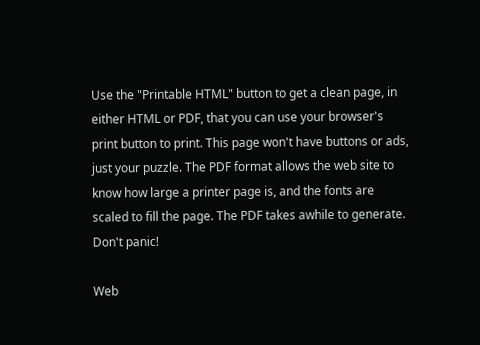Use the "Printable HTML" button to get a clean page, in either HTML or PDF, that you can use your browser's print button to print. This page won't have buttons or ads, just your puzzle. The PDF format allows the web site to know how large a printer page is, and the fonts are scaled to fill the page. The PDF takes awhile to generate. Don't panic!

Web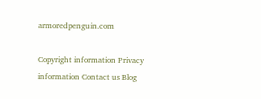armoredpenguin.com

Copyright information Privacy information Contact us Blog